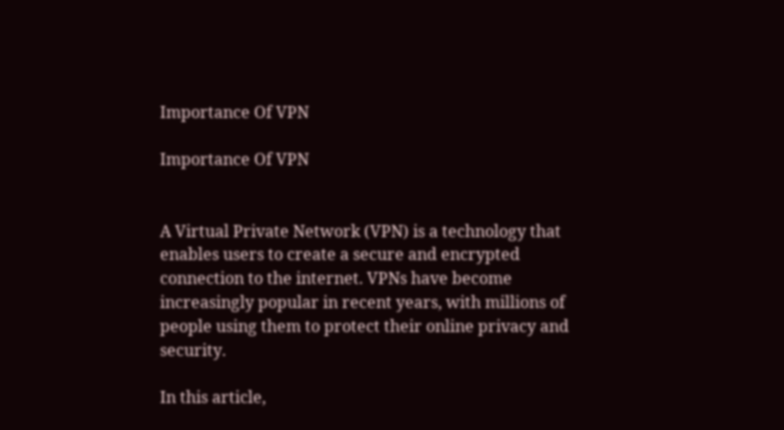Importance Of VPN

Importance Of VPN


A Virtual Private Network (VPN) is a technology that enables users to create a secure and encrypted connection to the internet. VPNs have become increasingly popular in recent years, with millions of people using them to protect their online privacy and security.

In this article,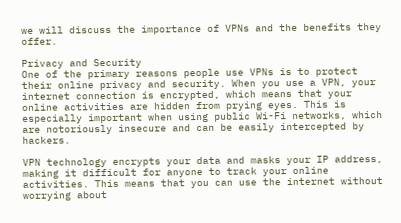we will discuss the importance of VPNs and the benefits they offer.

Privacy and Security
One of the primary reasons people use VPNs is to protect their online privacy and security. When you use a VPN, your internet connection is encrypted, which means that your online activities are hidden from prying eyes. This is especially important when using public Wi-Fi networks, which are notoriously insecure and can be easily intercepted by hackers.

VPN technology encrypts your data and masks your IP address, making it difficult for anyone to track your online activities. This means that you can use the internet without worrying about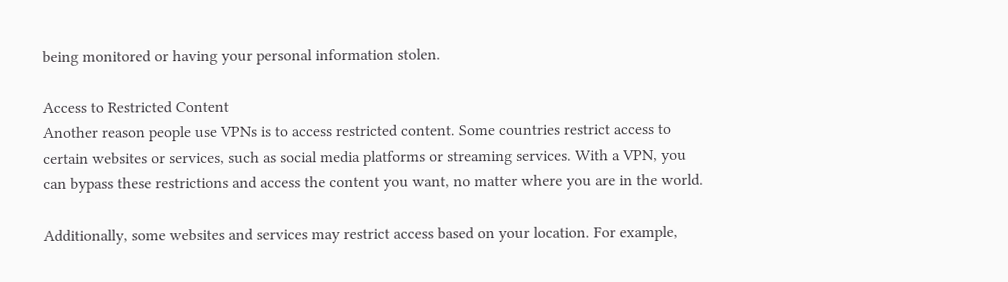being monitored or having your personal information stolen.

Access to Restricted Content
Another reason people use VPNs is to access restricted content. Some countries restrict access to certain websites or services, such as social media platforms or streaming services. With a VPN, you can bypass these restrictions and access the content you want, no matter where you are in the world.

Additionally, some websites and services may restrict access based on your location. For example,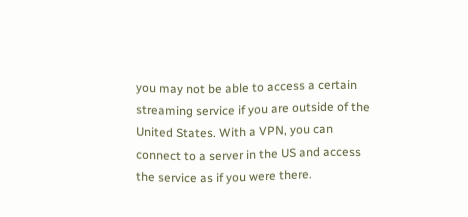you may not be able to access a certain streaming service if you are outside of the United States. With a VPN, you can connect to a server in the US and access the service as if you were there.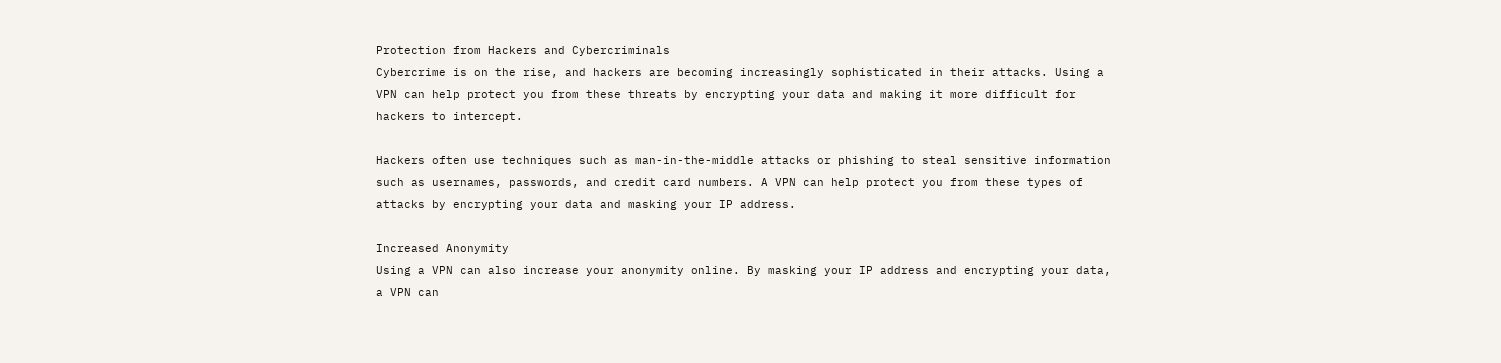Protection from Hackers and Cybercriminals
Cybercrime is on the rise, and hackers are becoming increasingly sophisticated in their attacks. Using a VPN can help protect you from these threats by encrypting your data and making it more difficult for hackers to intercept.

Hackers often use techniques such as man-in-the-middle attacks or phishing to steal sensitive information such as usernames, passwords, and credit card numbers. A VPN can help protect you from these types of attacks by encrypting your data and masking your IP address.

Increased Anonymity
Using a VPN can also increase your anonymity online. By masking your IP address and encrypting your data, a VPN can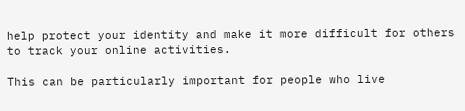help protect your identity and make it more difficult for others to track your online activities.

This can be particularly important for people who live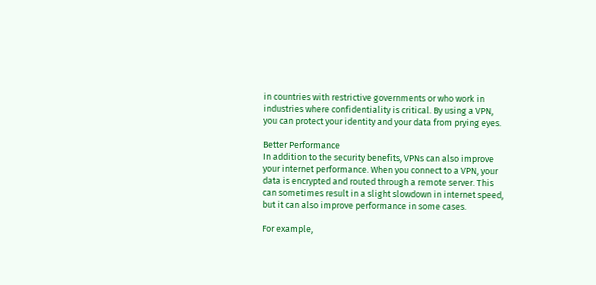in countries with restrictive governments or who work in industries where confidentiality is critical. By using a VPN, you can protect your identity and your data from prying eyes.

Better Performance
In addition to the security benefits, VPNs can also improve your internet performance. When you connect to a VPN, your data is encrypted and routed through a remote server. This can sometimes result in a slight slowdown in internet speed, but it can also improve performance in some cases.

For example,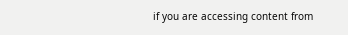if you are accessing content from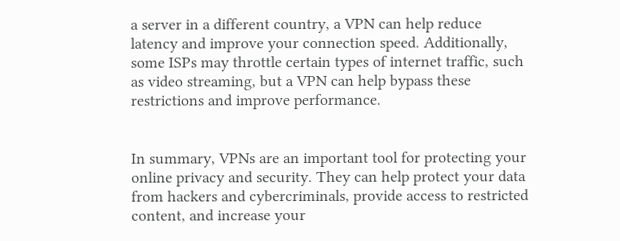a server in a different country, a VPN can help reduce latency and improve your connection speed. Additionally, some ISPs may throttle certain types of internet traffic, such as video streaming, but a VPN can help bypass these restrictions and improve performance.


In summary, VPNs are an important tool for protecting your online privacy and security. They can help protect your data from hackers and cybercriminals, provide access to restricted content, and increase your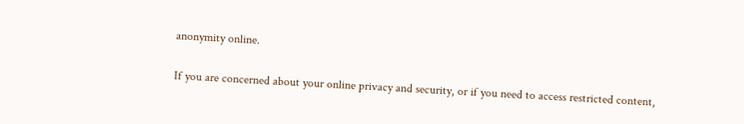anonymity online.

If you are concerned about your online privacy and security, or if you need to access restricted content,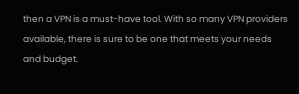then a VPN is a must-have tool. With so many VPN providers available, there is sure to be one that meets your needs and budget.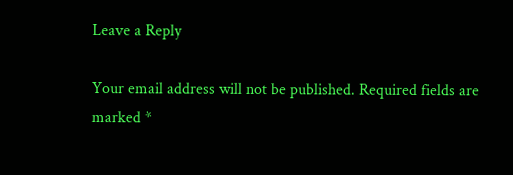Leave a Reply

Your email address will not be published. Required fields are marked *